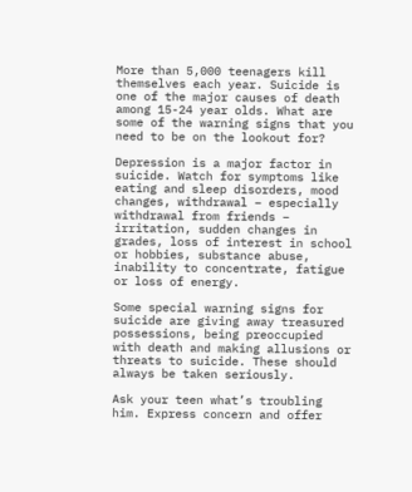More than 5,000 teenagers kill themselves each year. Suicide is one of the major causes of death among 15-24 year olds. What are some of the warning signs that you need to be on the lookout for?

Depression is a major factor in suicide. Watch for symptoms like eating and sleep disorders, mood changes, withdrawal – especially withdrawal from friends – irritation, sudden changes in grades, loss of interest in school or hobbies, substance abuse, inability to concentrate, fatigue or loss of energy.

Some special warning signs for suicide are giving away treasured possessions, being preoccupied with death and making allusions or threats to suicide. These should always be taken seriously.

Ask your teen what’s troubling him. Express concern and offer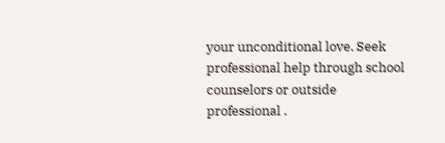your unconditional love. Seek professional help through school counselors or outside professional .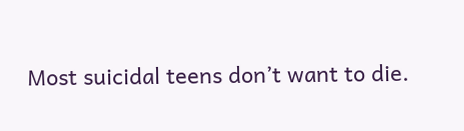Most suicidal teens don’t want to die.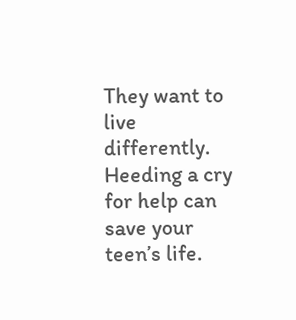They want to live differently. Heeding a cry for help can save your teen’s life.